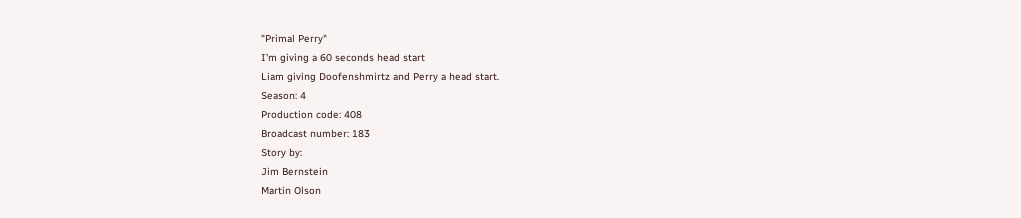"Primal Perry"
I'm giving a 60 seconds head start
Liam giving Doofenshmirtz and Perry a head start.
Season: 4
Production code: 408
Broadcast number: 183
Story by:
Jim Bernstein
Martin Olson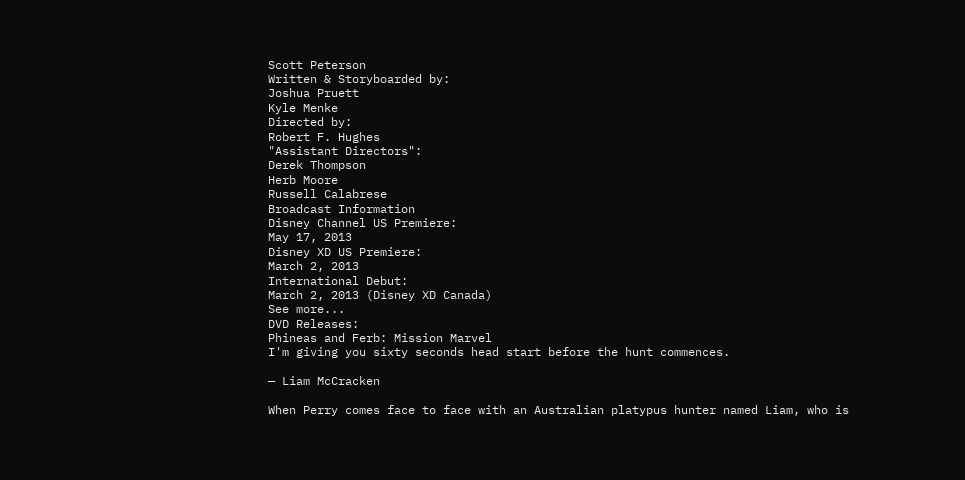Scott Peterson
Written & Storyboarded by:
Joshua Pruett
Kyle Menke
Directed by:
Robert F. Hughes
"Assistant Directors":
Derek Thompson
Herb Moore
Russell Calabrese
Broadcast Information
Disney Channel US Premiere:
May 17, 2013
Disney XD US Premiere:
March 2, 2013
International Debut:
March 2, 2013 (Disney XD Canada)
See more...
DVD Releases:
Phineas and Ferb: Mission Marvel
I'm giving you sixty seconds head start before the hunt commences.

— Liam McCracken

When Perry comes face to face with an Australian platypus hunter named Liam, who is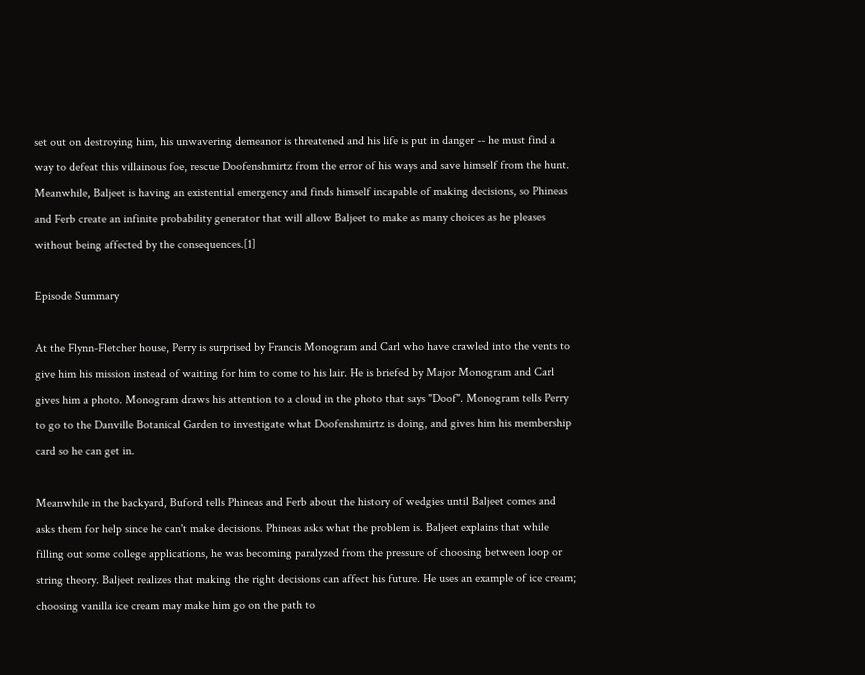set out on destroying him, his unwavering demeanor is threatened and his life is put in danger -- he must find a way to defeat this villainous foe, rescue Doofenshmirtz from the error of his ways and save himself from the hunt. Meanwhile, Baljeet is having an existential emergency and finds himself incapable of making decisions, so Phineas and Ferb create an infinite probability generator that will allow Baljeet to make as many choices as he pleases without being affected by the consequences.[1]

Episode Summary

At the Flynn-Fletcher house, Perry is surprised by Francis Monogram and Carl who have crawled into the vents to give him his mission instead of waiting for him to come to his lair. He is briefed by Major Monogram and Carl gives him a photo. Monogram draws his attention to a cloud in the photo that says "Doof". Monogram tells Perry to go to the Danville Botanical Garden to investigate what Doofenshmirtz is doing, and gives him his membership card so he can get in.

Meanwhile in the backyard, Buford tells Phineas and Ferb about the history of wedgies until Baljeet comes and asks them for help since he can't make decisions. Phineas asks what the problem is. Baljeet explains that while filling out some college applications, he was becoming paralyzed from the pressure of choosing between loop or string theory. Baljeet realizes that making the right decisions can affect his future. He uses an example of ice cream; choosing vanilla ice cream may make him go on the path to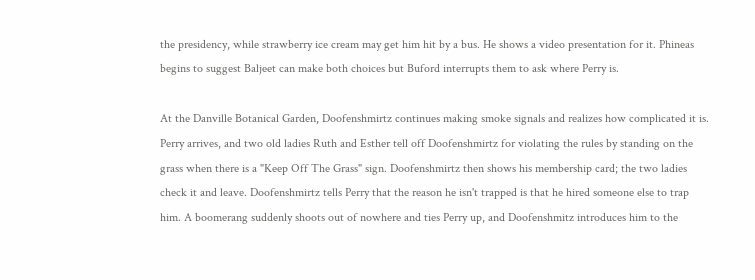the presidency, while strawberry ice cream may get him hit by a bus. He shows a video presentation for it. Phineas begins to suggest Baljeet can make both choices but Buford interrupts them to ask where Perry is.

At the Danville Botanical Garden, Doofenshmirtz continues making smoke signals and realizes how complicated it is. Perry arrives, and two old ladies Ruth and Esther tell off Doofenshmirtz for violating the rules by standing on the grass when there is a "Keep Off The Grass" sign. Doofenshmirtz then shows his membership card; the two ladies check it and leave. Doofenshmirtz tells Perry that the reason he isn't trapped is that he hired someone else to trap him. A boomerang suddenly shoots out of nowhere and ties Perry up, and Doofenshmitz introduces him to the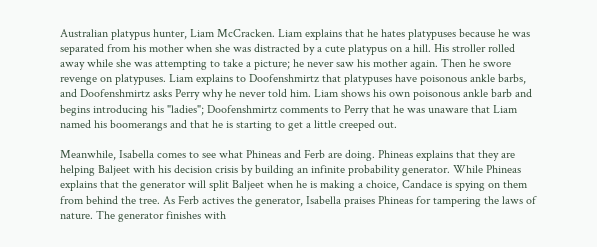Australian platypus hunter, Liam McCracken. Liam explains that he hates platypuses because he was separated from his mother when she was distracted by a cute platypus on a hill. His stroller rolled away while she was attempting to take a picture; he never saw his mother again. Then he swore revenge on platypuses. Liam explains to Doofenshmirtz that platypuses have poisonous ankle barbs, and Doofenshmirtz asks Perry why he never told him. Liam shows his own poisonous ankle barb and begins introducing his "ladies"; Doofenshmirtz comments to Perry that he was unaware that Liam named his boomerangs and that he is starting to get a little creeped out.

Meanwhile, Isabella comes to see what Phineas and Ferb are doing. Phineas explains that they are helping Baljeet with his decision crisis by building an infinite probability generator. While Phineas explains that the generator will split Baljeet when he is making a choice, Candace is spying on them from behind the tree. As Ferb actives the generator, Isabella praises Phineas for tampering the laws of nature. The generator finishes with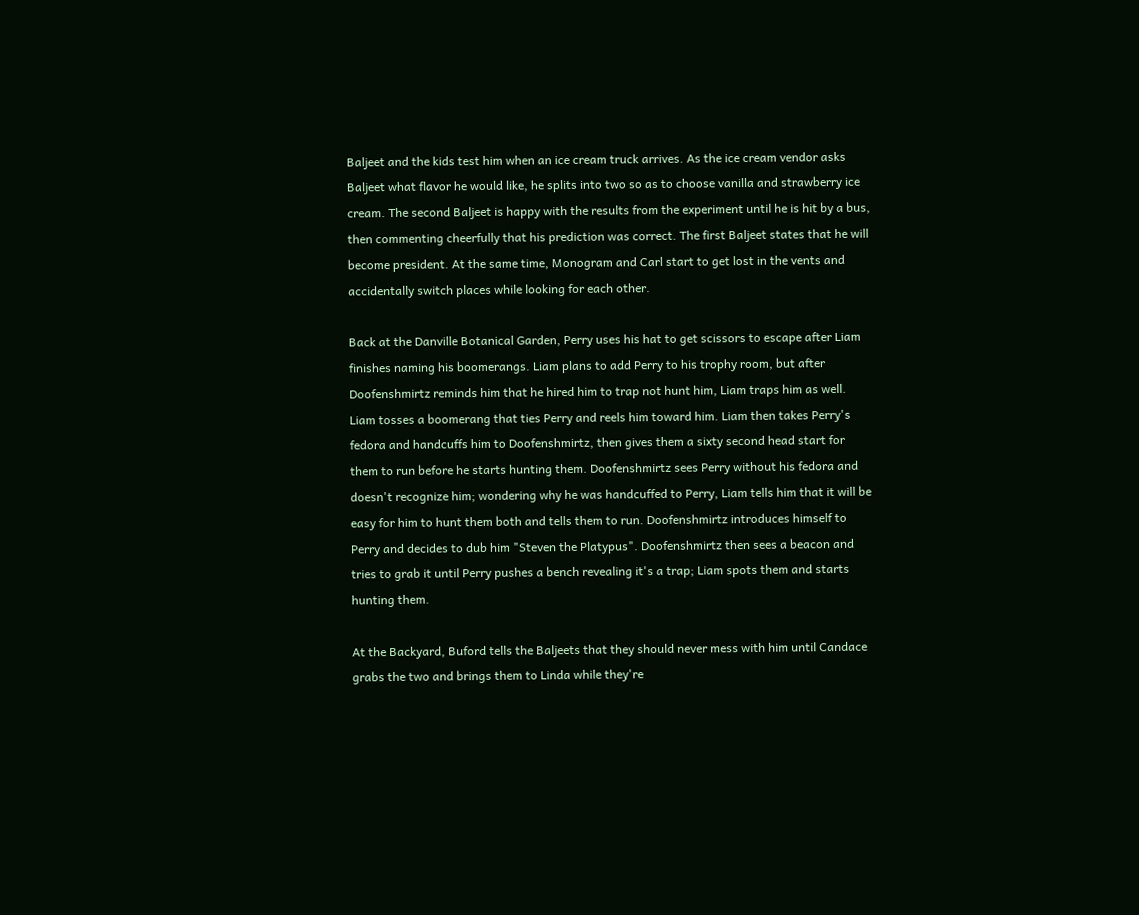Baljeet and the kids test him when an ice cream truck arrives. As the ice cream vendor asks Baljeet what flavor he would like, he splits into two so as to choose vanilla and strawberry ice cream. The second Baljeet is happy with the results from the experiment until he is hit by a bus, then commenting cheerfully that his prediction was correct. The first Baljeet states that he will become president. At the same time, Monogram and Carl start to get lost in the vents and accidentally switch places while looking for each other.

Back at the Danville Botanical Garden, Perry uses his hat to get scissors to escape after Liam finishes naming his boomerangs. Liam plans to add Perry to his trophy room, but after Doofenshmirtz reminds him that he hired him to trap not hunt him, Liam traps him as well. Liam tosses a boomerang that ties Perry and reels him toward him. Liam then takes Perry's fedora and handcuffs him to Doofenshmirtz, then gives them a sixty second head start for them to run before he starts hunting them. Doofenshmirtz sees Perry without his fedora and doesn't recognize him; wondering why he was handcuffed to Perry, Liam tells him that it will be easy for him to hunt them both and tells them to run. Doofenshmirtz introduces himself to Perry and decides to dub him "Steven the Platypus". Doofenshmirtz then sees a beacon and tries to grab it until Perry pushes a bench revealing it's a trap; Liam spots them and starts hunting them.

At the Backyard, Buford tells the Baljeets that they should never mess with him until Candace grabs the two and brings them to Linda while they're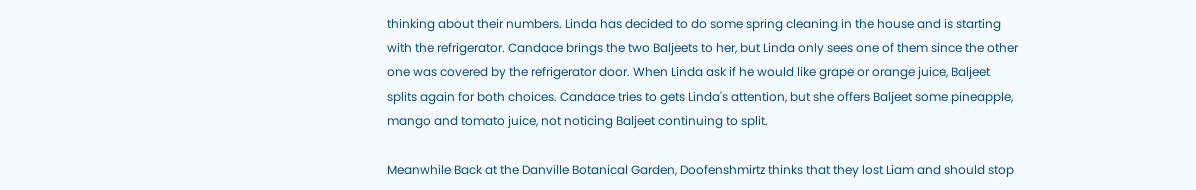thinking about their numbers. Linda has decided to do some spring cleaning in the house and is starting with the refrigerator. Candace brings the two Baljeets to her, but Linda only sees one of them since the other one was covered by the refrigerator door. When Linda ask if he would like grape or orange juice, Baljeet splits again for both choices. Candace tries to gets Linda's attention, but she offers Baljeet some pineapple, mango and tomato juice, not noticing Baljeet continuing to split.

Meanwhile Back at the Danville Botanical Garden, Doofenshmirtz thinks that they lost Liam and should stop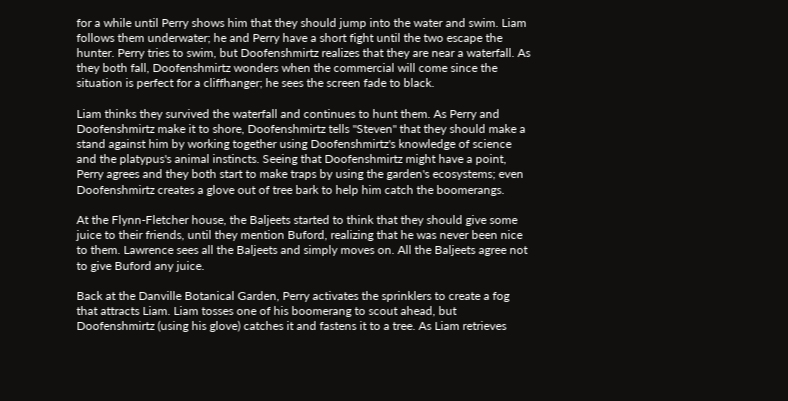for a while until Perry shows him that they should jump into the water and swim. Liam follows them underwater; he and Perry have a short fight until the two escape the hunter. Perry tries to swim, but Doofenshmirtz realizes that they are near a waterfall. As they both fall, Doofenshmirtz wonders when the commercial will come since the situation is perfect for a cliffhanger; he sees the screen fade to black.

Liam thinks they survived the waterfall and continues to hunt them. As Perry and Doofenshmirtz make it to shore, Doofenshmirtz tells "Steven" that they should make a stand against him by working together using Doofenshmirtz's knowledge of science and the platypus's animal instincts. Seeing that Doofenshmirtz might have a point, Perry agrees and they both start to make traps by using the garden's ecosystems; even Doofenshmirtz creates a glove out of tree bark to help him catch the boomerangs.

At the Flynn-Fletcher house, the Baljeets started to think that they should give some juice to their friends, until they mention Buford, realizing that he was never been nice to them. Lawrence sees all the Baljeets and simply moves on. All the Baljeets agree not to give Buford any juice.

Back at the Danville Botanical Garden, Perry activates the sprinklers to create a fog that attracts Liam. Liam tosses one of his boomerang to scout ahead, but Doofenshmirtz (using his glove) catches it and fastens it to a tree. As Liam retrieves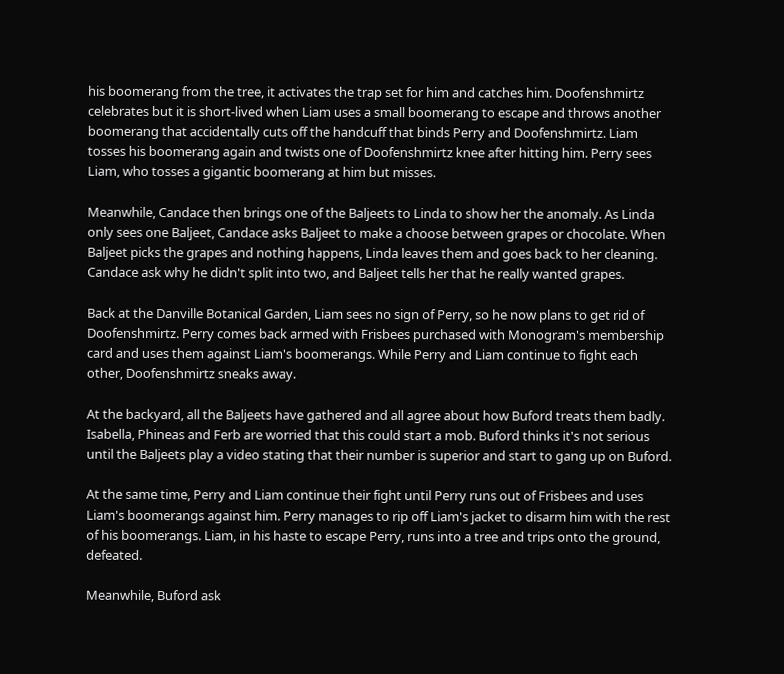his boomerang from the tree, it activates the trap set for him and catches him. Doofenshmirtz celebrates but it is short-lived when Liam uses a small boomerang to escape and throws another boomerang that accidentally cuts off the handcuff that binds Perry and Doofenshmirtz. Liam tosses his boomerang again and twists one of Doofenshmirtz knee after hitting him. Perry sees Liam, who tosses a gigantic boomerang at him but misses.

Meanwhile, Candace then brings one of the Baljeets to Linda to show her the anomaly. As Linda only sees one Baljeet, Candace asks Baljeet to make a choose between grapes or chocolate. When Baljeet picks the grapes and nothing happens, Linda leaves them and goes back to her cleaning. Candace ask why he didn't split into two, and Baljeet tells her that he really wanted grapes.

Back at the Danville Botanical Garden, Liam sees no sign of Perry, so he now plans to get rid of Doofenshmirtz. Perry comes back armed with Frisbees purchased with Monogram's membership card and uses them against Liam's boomerangs. While Perry and Liam continue to fight each other, Doofenshmirtz sneaks away.

At the backyard, all the Baljeets have gathered and all agree about how Buford treats them badly. Isabella, Phineas and Ferb are worried that this could start a mob. Buford thinks it's not serious until the Baljeets play a video stating that their number is superior and start to gang up on Buford.

At the same time, Perry and Liam continue their fight until Perry runs out of Frisbees and uses Liam's boomerangs against him. Perry manages to rip off Liam's jacket to disarm him with the rest of his boomerangs. Liam, in his haste to escape Perry, runs into a tree and trips onto the ground, defeated.

Meanwhile, Buford ask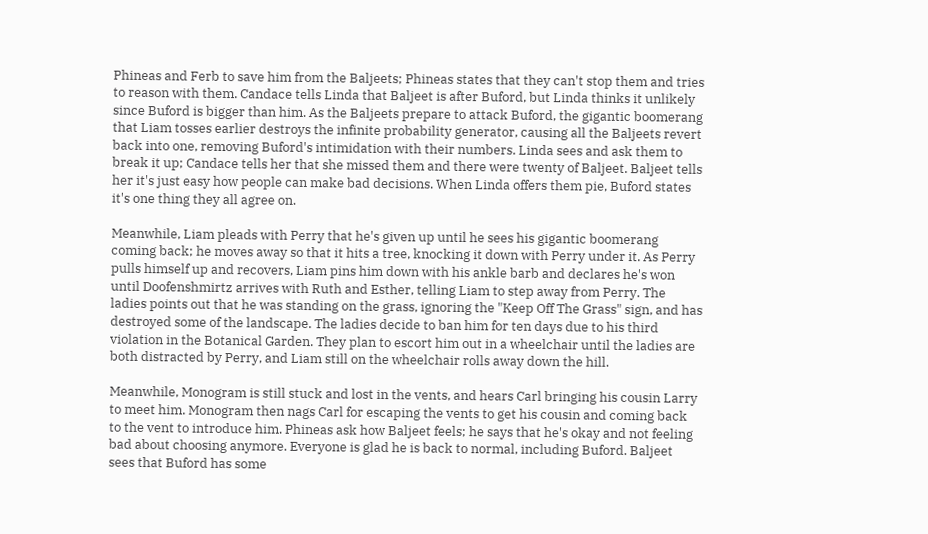Phineas and Ferb to save him from the Baljeets; Phineas states that they can't stop them and tries to reason with them. Candace tells Linda that Baljeet is after Buford, but Linda thinks it unlikely since Buford is bigger than him. As the Baljeets prepare to attack Buford, the gigantic boomerang that Liam tosses earlier destroys the infinite probability generator, causing all the Baljeets revert back into one, removing Buford's intimidation with their numbers. Linda sees and ask them to break it up; Candace tells her that she missed them and there were twenty of Baljeet. Baljeet tells her it's just easy how people can make bad decisions. When Linda offers them pie, Buford states it's one thing they all agree on.

Meanwhile, Liam pleads with Perry that he's given up until he sees his gigantic boomerang coming back; he moves away so that it hits a tree, knocking it down with Perry under it. As Perry pulls himself up and recovers, Liam pins him down with his ankle barb and declares he's won until Doofenshmirtz arrives with Ruth and Esther, telling Liam to step away from Perry. The ladies points out that he was standing on the grass, ignoring the "Keep Off The Grass" sign, and has destroyed some of the landscape. The ladies decide to ban him for ten days due to his third violation in the Botanical Garden. They plan to escort him out in a wheelchair until the ladies are both distracted by Perry, and Liam still on the wheelchair rolls away down the hill.

Meanwhile, Monogram is still stuck and lost in the vents, and hears Carl bringing his cousin Larry to meet him. Monogram then nags Carl for escaping the vents to get his cousin and coming back to the vent to introduce him. Phineas ask how Baljeet feels; he says that he's okay and not feeling bad about choosing anymore. Everyone is glad he is back to normal, including Buford. Baljeet sees that Buford has some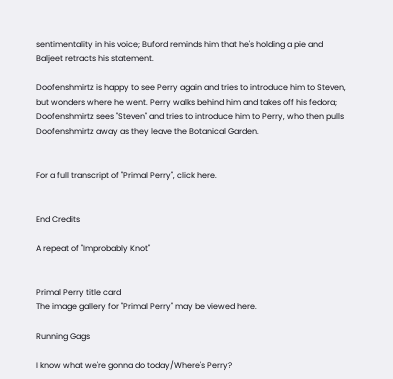sentimentality in his voice; Buford reminds him that he's holding a pie and Baljeet retracts his statement.

Doofenshmirtz is happy to see Perry again and tries to introduce him to Steven, but wonders where he went. Perry walks behind him and takes off his fedora; Doofenshmirtz sees "Steven" and tries to introduce him to Perry, who then pulls Doofenshmirtz away as they leave the Botanical Garden.


For a full transcript of "Primal Perry", click here.


End Credits

A repeat of "Improbably Knot"


Primal Perry title card
The image gallery for "Primal Perry" may be viewed here.

Running Gags

I know what we're gonna do today/Where's Perry?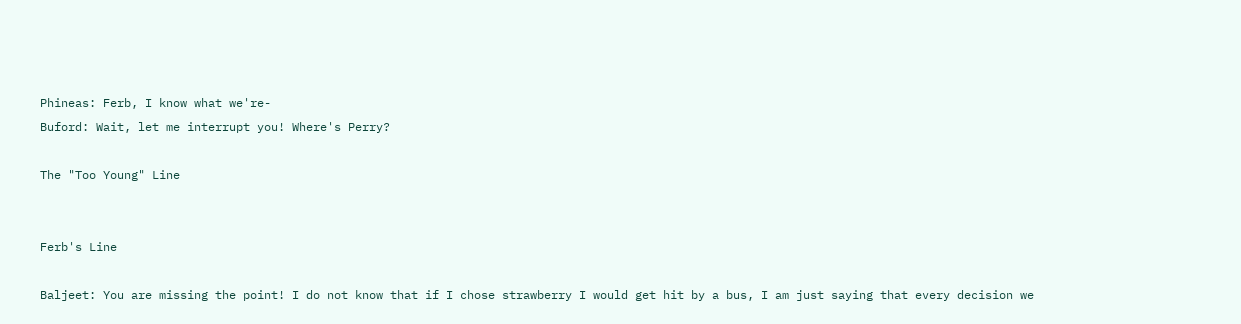Phineas: Ferb, I know what we're-
Buford: Wait, let me interrupt you! Where's Perry?

The "Too Young" Line


Ferb's Line

Baljeet: You are missing the point! I do not know that if I chose strawberry I would get hit by a bus, I am just saying that every decision we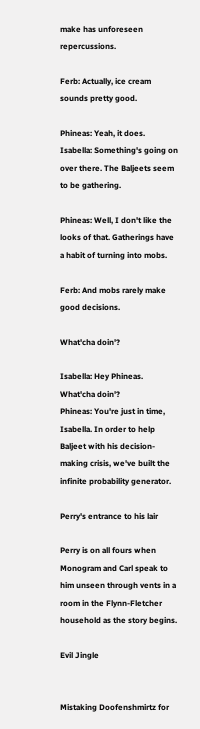make has unforeseen repercussions.

Ferb: Actually, ice cream sounds pretty good.

Phineas: Yeah, it does.
Isabella: Something's going on over there. The Baljeets seem to be gathering.

Phineas: Well, I don't like the looks of that. Gatherings have a habit of turning into mobs.

Ferb: And mobs rarely make good decisions.

What'cha doin'?

Isabella: Hey Phineas. What'cha doin'?
Phineas: You're just in time, Isabella. In order to help Baljeet with his decision-making crisis, we've built the infinite probability generator.

Perry's entrance to his lair

Perry is on all fours when Monogram and Carl speak to him unseen through vents in a room in the Flynn-Fletcher household as the story begins.

Evil Jingle


Mistaking Doofenshmirtz for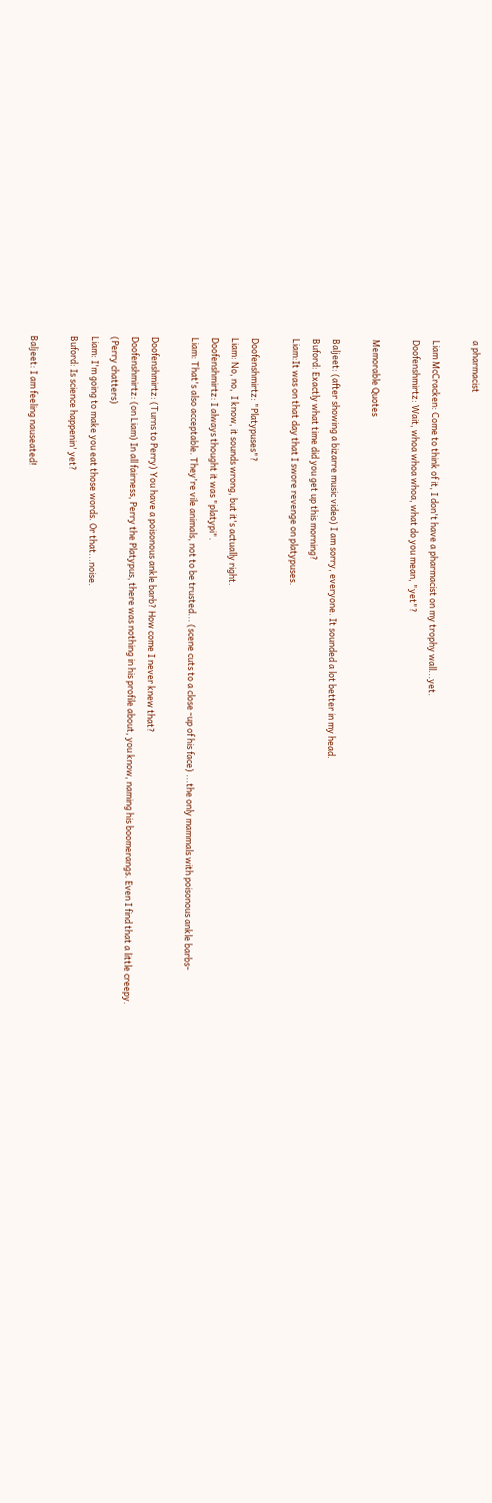a pharmacist

Liam McCracken: Come to think of it, I don't have a pharmacist on my trophy wall...yet.
Doofenshmirtz: Wait, whoa whoa whoa, what do you mean, "yet"?

Memorable Quotes

Baljeet: (after showing a bizarre music video) I am sorry, everyone. It sounded a lot better in my head.
Buford: Exactly what time did you get up this morning?
Liam:It was on that day that I swore revenge on platypuses.

Doofenshmirtz: "Platypuses"?
Liam: No, no,  I know, it sounds wrong, but it's actually right.
Doofenshmirtz: I always thought it was "platypi".
Liam: That's also acceptable. They're vile animals, not to be trusted... (scene cuts to a close -up of his face) ...the only mammals with poisonous ankle barbs-

Doofenshmirtz: (Turns to Perry) You have a poisonous ankle barb? How come I never knew that?
Doofenshmirtz: (on Liam) In all fairness, Perry the Platypus, there was nothing in his profile about, you know, naming his boomerangs. Even I find that a little creepy.
(Perry chatters)
Liam: I'm going to make you eat those words. Or that...noise.
Buford: Is science happenin' yet?

Baljeet: I am feeling nauseated!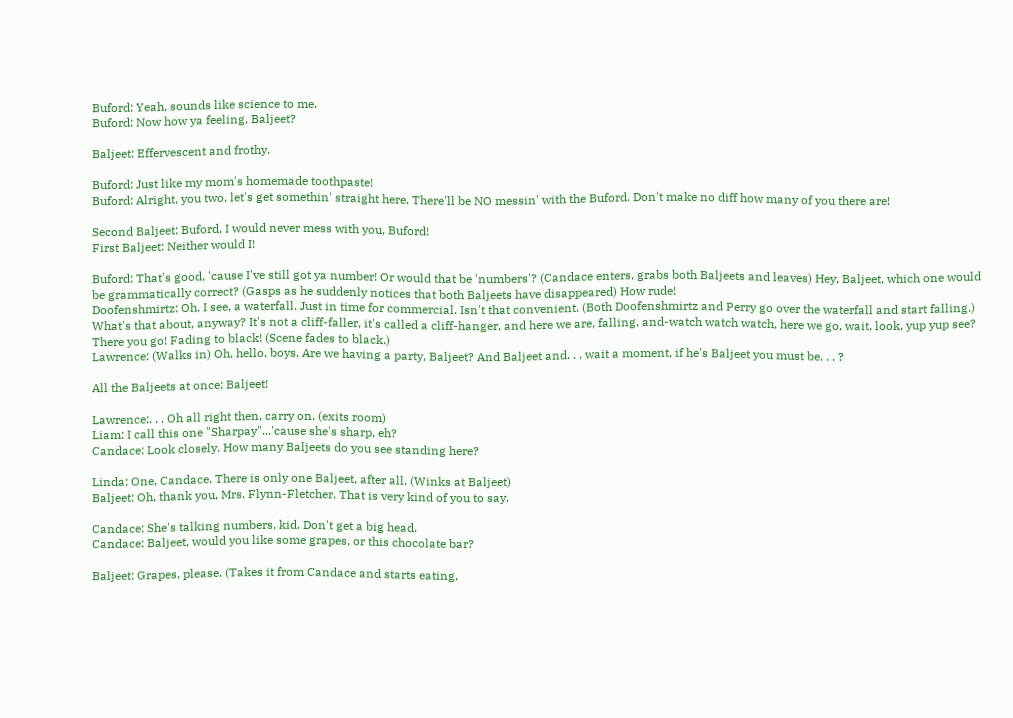Buford: Yeah, sounds like science to me.
Buford: Now how ya feeling, Baljeet?

Baljeet: Effervescent and frothy.

Buford: Just like my mom's homemade toothpaste!
Buford: Alright, you two, let's get somethin' straight here. There'll be NO messin' with the Buford. Don't make no diff how many of you there are!

Second Baljeet: Buford, I would never mess with you, Buford!
First Baljeet: Neither would I!

Buford: That's good, 'cause I've still got ya number! Or would that be 'numbers'? (Candace enters, grabs both Baljeets and leaves) Hey, Baljeet, which one would be grammatically correct? (Gasps as he suddenly notices that both Baljeets have disappeared) How rude!
Doofenshmirtz: Oh, I see, a waterfall. Just in time for commercial. Isn't that convenient. (Both Doofenshmirtz and Perry go over the waterfall and start falling.) What's that about, anyway? It's not a cliff-faller, it's called a cliff-hanger, and here we are, falling, and-watch watch watch, here we go, wait, look, yup yup see? There you go! Fading to black! (Scene fades to black.)
Lawrence: (Walks in) Oh, hello, boys. Are we having a party, Baljeet? And Baljeet and. . . wait a moment, if he's Baljeet you must be. . . ?

All the Baljeets at once: Baljeet!

Lawrence:. . . Oh all right then, carry on. (exits room)
Liam: I call this one "Sharpay"...'cause she's sharp, eh?
Candace: Look closely. How many Baljeets do you see standing here?

Linda: One, Candace. There is only one Baljeet, after all. (Winks at Baljeet)
Baljeet: Oh, thank you, Mrs. Flynn-Fletcher. That is very kind of you to say.

Candace: She's talking numbers, kid. Don't get a big head.
Candace: Baljeet, would you like some grapes, or this chocolate bar?

Baljeet: Grapes, please. (Takes it from Candace and starts eating,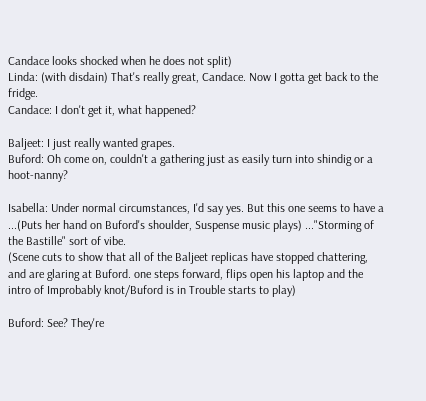Candace looks shocked when he does not split)
Linda: (with disdain) That's really great, Candace. Now I gotta get back to the fridge.
Candace: I don't get it, what happened?

Baljeet: I just really wanted grapes.
Buford: Oh come on, couldn't a gathering just as easily turn into shindig or a hoot-nanny?

Isabella: Under normal circumstances, I'd say yes. But this one seems to have a ...(Puts her hand on Buford's shoulder, Suspense music plays) ..."Storming of the Bastille" sort of vibe.
(Scene cuts to show that all of the Baljeet replicas have stopped chattering, and are glaring at Buford. one steps forward, flips open his laptop and the intro of Improbably knot/Buford is in Trouble starts to play)

Buford: See? They're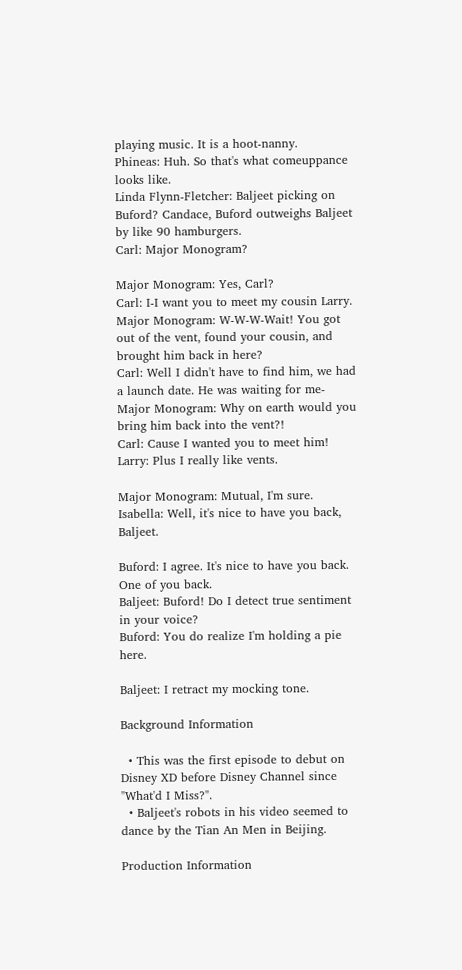playing music. It is a hoot-nanny.
Phineas: Huh. So that's what comeuppance looks like.
Linda Flynn-Fletcher: Baljeet picking on Buford? Candace, Buford outweighs Baljeet by like 90 hamburgers.
Carl: Major Monogram?

Major Monogram: Yes, Carl?
Carl: I-I want you to meet my cousin Larry.
Major Monogram: W-W-W-Wait! You got out of the vent, found your cousin, and brought him back in here?
Carl: Well I didn't have to find him, we had a launch date. He was waiting for me-
Major Monogram: Why on earth would you bring him back into the vent?!
Carl: Cause I wanted you to meet him!
Larry: Plus I really like vents.

Major Monogram: Mutual, I'm sure.
Isabella: Well, it's nice to have you back, Baljeet.

Buford: I agree. It's nice to have you back. One of you back.
Baljeet: Buford! Do I detect true sentiment in your voice?
Buford: You do realize I'm holding a pie here.

Baljeet: I retract my mocking tone.

Background Information

  • This was the first episode to debut on Disney XD before Disney Channel since "What'd I Miss?".
  • Baljeet's robots in his video seemed to dance by the Tian An Men in Beijing.

Production Information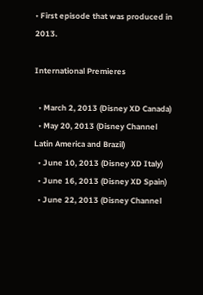• First episode that was produced in 2013.

International Premieres

  • March 2, 2013 (Disney XD Canada)
  • May 20, 2013 (Disney Channel Latin America and Brazil)
  • June 10, 2013 (Disney XD Italy)
  • June 16, 2013 (Disney XD Spain)
  • June 22, 2013 (Disney Channel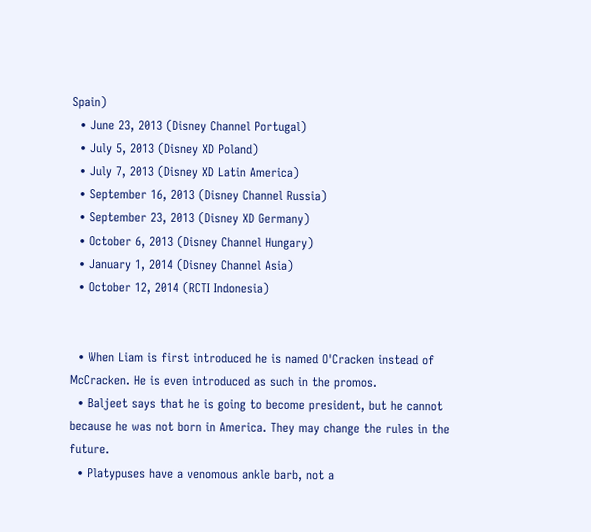Spain)
  • June 23, 2013 (Disney Channel Portugal)
  • July 5, 2013 (Disney XD Poland)
  • July 7, 2013 (Disney XD Latin America)
  • September 16, 2013 (Disney Channel Russia)
  • September 23, 2013 (Disney XD Germany)
  • October 6, 2013 (Disney Channel Hungary)
  • January 1, 2014 (Disney Channel Asia)
  • October 12, 2014 (RCTI Indonesia)


  • When Liam is first introduced he is named O'Cracken instead of McCracken. He is even introduced as such in the promos.
  • Baljeet says that he is going to become president, but he cannot because he was not born in America. They may change the rules in the future.
  • Platypuses have a venomous ankle barb, not a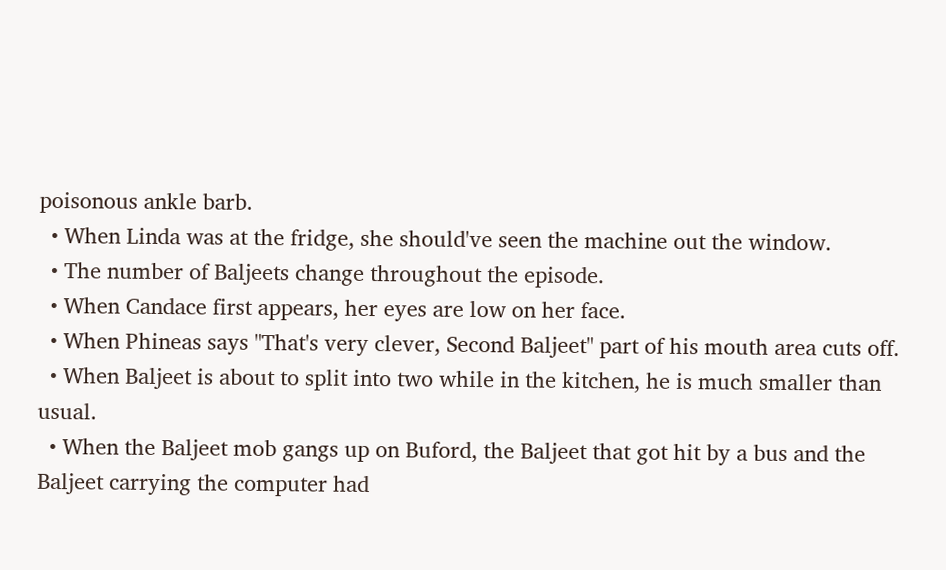poisonous ankle barb.
  • When Linda was at the fridge, she should've seen the machine out the window.
  • The number of Baljeets change throughout the episode.
  • When Candace first appears, her eyes are low on her face.
  • When Phineas says "That's very clever, Second Baljeet" part of his mouth area cuts off.
  • When Baljeet is about to split into two while in the kitchen, he is much smaller than usual.
  • When the Baljeet mob gangs up on Buford, the Baljeet that got hit by a bus and the Baljeet carrying the computer had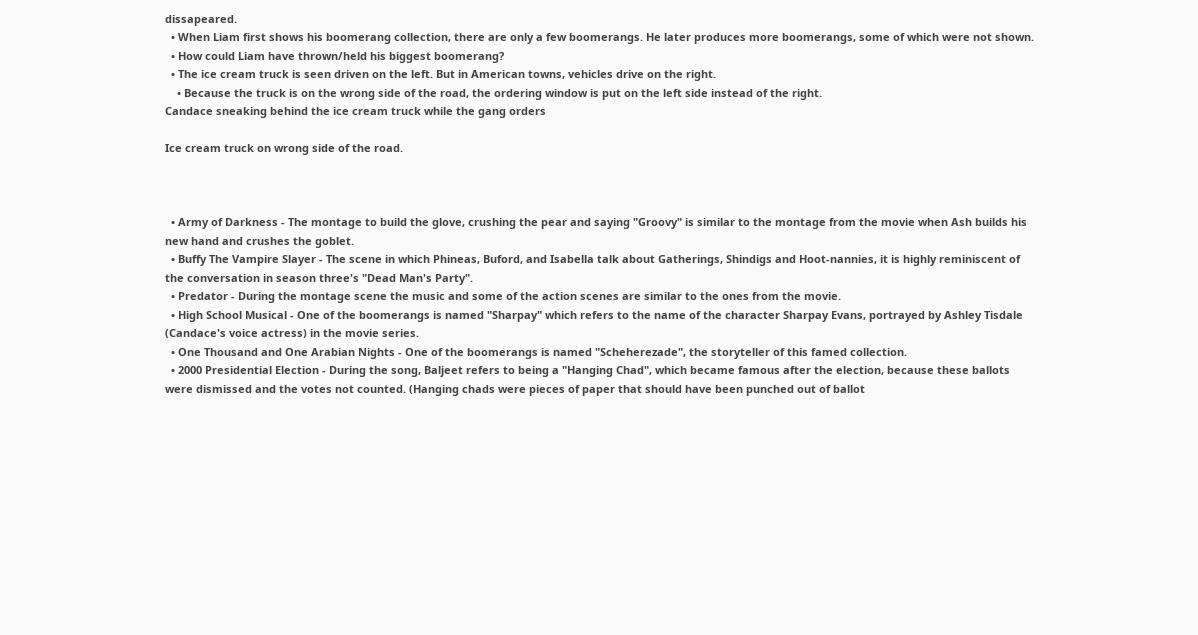dissapeared.
  • When Liam first shows his boomerang collection, there are only a few boomerangs. He later produces more boomerangs, some of which were not shown.
  • How could Liam have thrown/held his biggest boomerang?
  • The ice cream truck is seen driven on the left. But in American towns, vehicles drive on the right.
    • Because the truck is on the wrong side of the road, the ordering window is put on the left side instead of the right.
Candace sneaking behind the ice cream truck while the gang orders

Ice cream truck on wrong side of the road.



  • Army of Darkness - The montage to build the glove, crushing the pear and saying "Groovy" is similar to the montage from the movie when Ash builds his new hand and crushes the goblet.
  • Buffy The Vampire Slayer - The scene in which Phineas, Buford, and Isabella talk about Gatherings, Shindigs and Hoot-nannies, it is highly reminiscent of the conversation in season three's "Dead Man's Party".
  • Predator - During the montage scene the music and some of the action scenes are similar to the ones from the movie.
  • High School Musical - One of the boomerangs is named "Sharpay" which refers to the name of the character Sharpay Evans, portrayed by Ashley Tisdale (Candace's voice actress) in the movie series.
  • One Thousand and One Arabian Nights - One of the boomerangs is named "Scheherezade", the storyteller of this famed collection.
  • 2000 Presidential Election - During the song, Baljeet refers to being a "Hanging Chad", which became famous after the election, because these ballots were dismissed and the votes not counted. (Hanging chads were pieces of paper that should have been punched out of ballot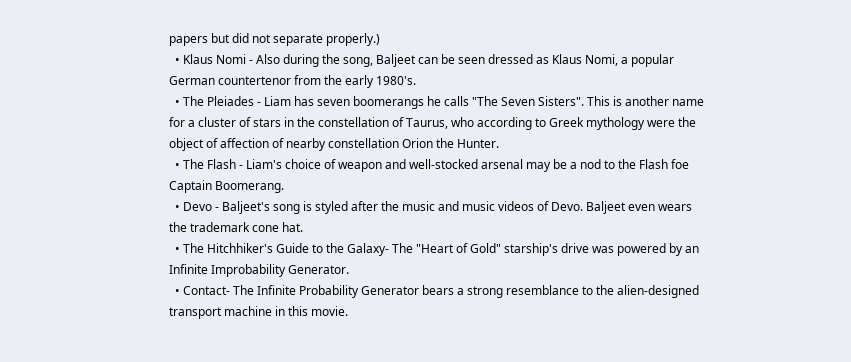papers but did not separate properly.)
  • Klaus Nomi - Also during the song, Baljeet can be seen dressed as Klaus Nomi, a popular German countertenor from the early 1980's.
  • The Pleiades - Liam has seven boomerangs he calls "The Seven Sisters". This is another name for a cluster of stars in the constellation of Taurus, who according to Greek mythology were the object of affection of nearby constellation Orion the Hunter.
  • The Flash - Liam's choice of weapon and well-stocked arsenal may be a nod to the Flash foe Captain Boomerang.
  • Devo - Baljeet's song is styled after the music and music videos of Devo. Baljeet even wears the trademark cone hat.
  • The Hitchhiker's Guide to the Galaxy- The "Heart of Gold" starship's drive was powered by an Infinite Improbability Generator.
  • Contact- The Infinite Probability Generator bears a strong resemblance to the alien-designed transport machine in this movie.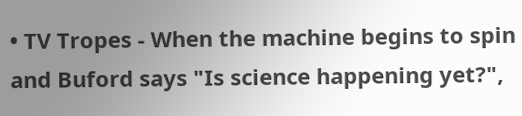• TV Tropes - When the machine begins to spin and Buford says "Is science happening yet?",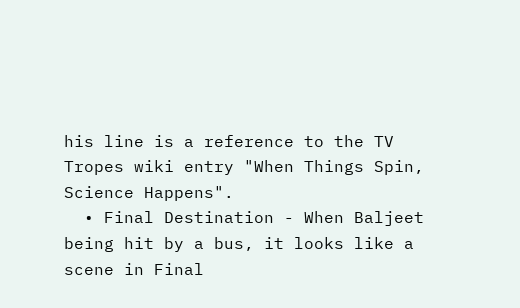his line is a reference to the TV Tropes wiki entry "When Things Spin, Science Happens".
  • Final Destination - When Baljeet being hit by a bus, it looks like a scene in Final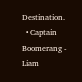Destination.
  • Captain Boomerang - Liam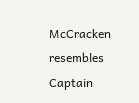McCracken resembles Captain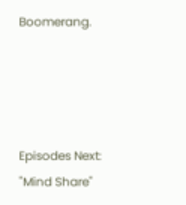Boomerang.




Episodes Next:
"Mind Share"